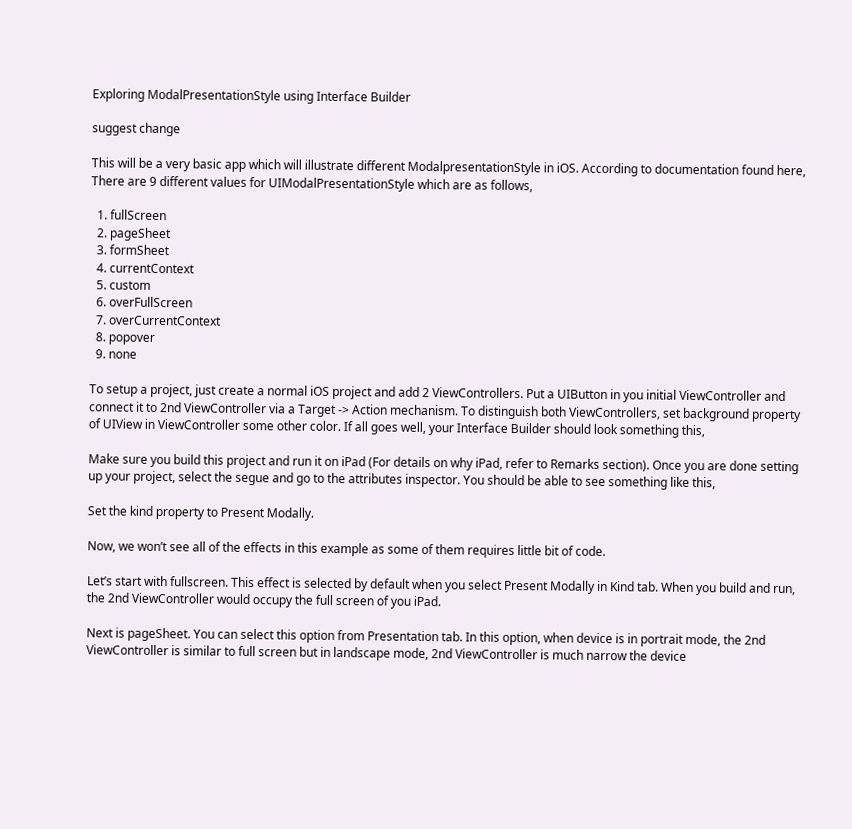Exploring ModalPresentationStyle using Interface Builder

suggest change

This will be a very basic app which will illustrate different ModalpresentationStyle in iOS. According to documentation found here, There are 9 different values for UIModalPresentationStyle which are as follows,

  1. fullScreen
  2. pageSheet
  3. formSheet
  4. currentContext
  5. custom
  6. overFullScreen
  7. overCurrentContext
  8. popover
  9. none

To setup a project, just create a normal iOS project and add 2 ViewControllers. Put a UIButton in you initial ViewController and connect it to 2nd ViewController via a Target -> Action mechanism. To distinguish both ViewControllers, set background property of UIView in ViewController some other color. If all goes well, your Interface Builder should look something this,

Make sure you build this project and run it on iPad (For details on why iPad, refer to Remarks section). Once you are done setting up your project, select the segue and go to the attributes inspector. You should be able to see something like this,

Set the kind property to Present Modally.

Now, we won’t see all of the effects in this example as some of them requires little bit of code.

Let’s start with fullscreen. This effect is selected by default when you select Present Modally in Kind tab. When you build and run, the 2nd ViewController would occupy the full screen of you iPad.

Next is pageSheet. You can select this option from Presentation tab. In this option, when device is in portrait mode, the 2nd ViewController is similar to full screen but in landscape mode, 2nd ViewController is much narrow the device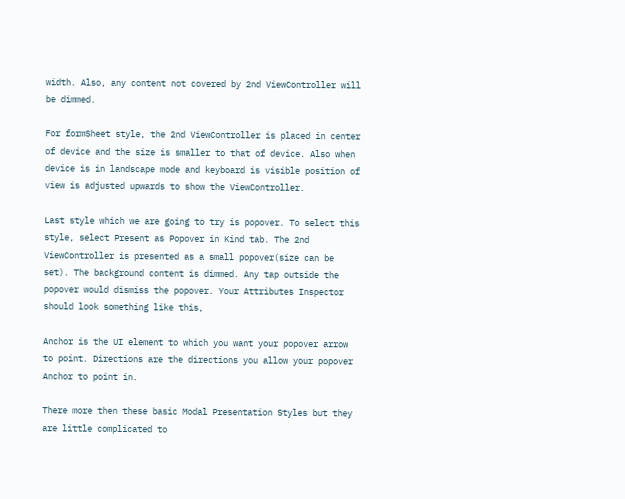width. Also, any content not covered by 2nd ViewController will be dimmed.

For formSheet style, the 2nd ViewController is placed in center of device and the size is smaller to that of device. Also when device is in landscape mode and keyboard is visible position of view is adjusted upwards to show the ViewController.

Last style which we are going to try is popover. To select this style, select Present as Popover in Kind tab. The 2nd ViewController is presented as a small popover(size can be set). The background content is dimmed. Any tap outside the popover would dismiss the popover. Your Attributes Inspector should look something like this,

Anchor is the UI element to which you want your popover arrow to point. Directions are the directions you allow your popover Anchor to point in.

There more then these basic Modal Presentation Styles but they are little complicated to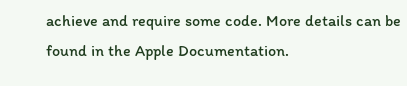achieve and require some code. More details can be found in the Apple Documentation.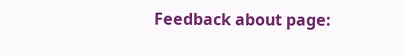Feedback about page: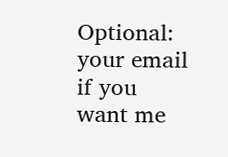Optional: your email if you want me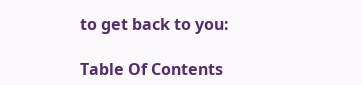to get back to you:

Table Of Contents